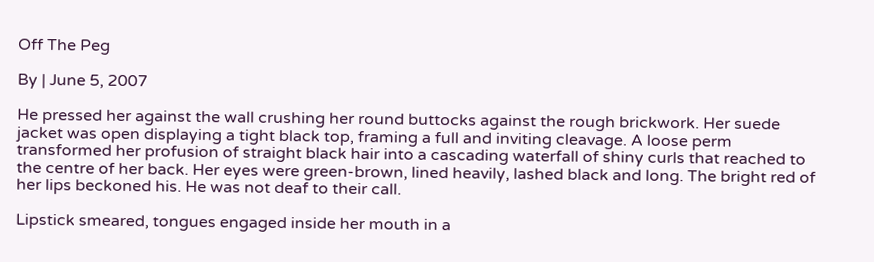Off The Peg

By | June 5, 2007

He pressed her against the wall crushing her round buttocks against the rough brickwork. Her suede jacket was open displaying a tight black top, framing a full and inviting cleavage. A loose perm transformed her profusion of straight black hair into a cascading waterfall of shiny curls that reached to the centre of her back. Her eyes were green-brown, lined heavily, lashed black and long. The bright red of her lips beckoned his. He was not deaf to their call.

Lipstick smeared, tongues engaged inside her mouth in a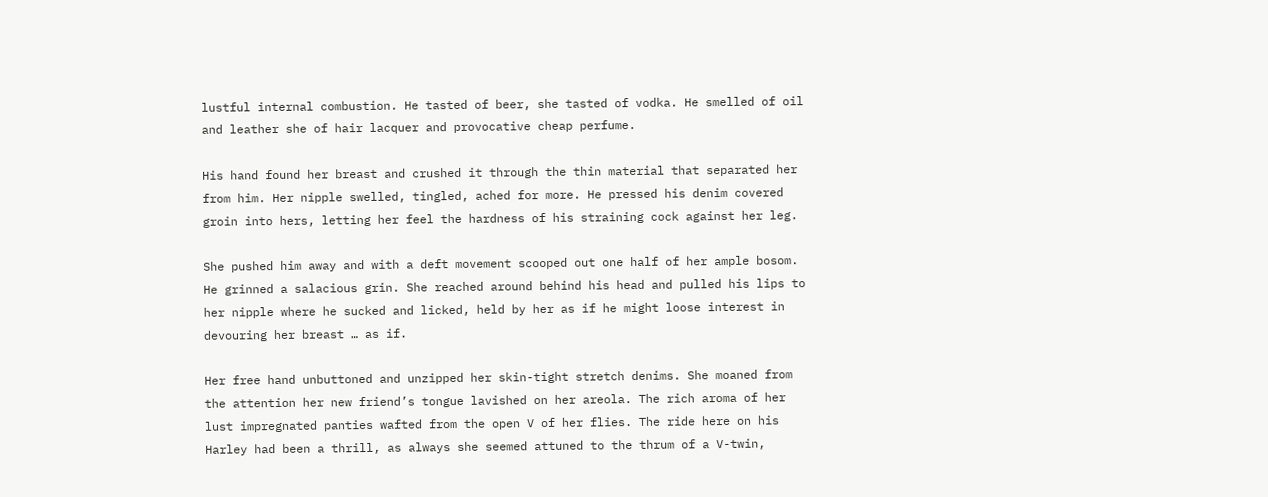lustful internal combustion. He tasted of beer, she tasted of vodka. He smelled of oil and leather she of hair lacquer and provocative cheap perfume.

His hand found her breast and crushed it through the thin material that separated her from him. Her nipple swelled, tingled, ached for more. He pressed his denim covered groin into hers, letting her feel the hardness of his straining cock against her leg.

She pushed him away and with a deft movement scooped out one half of her ample bosom. He grinned a salacious grin. She reached around behind his head and pulled his lips to her nipple where he sucked and licked, held by her as if he might loose interest in devouring her breast … as if.

Her free hand unbuttoned and unzipped her skin-tight stretch denims. She moaned from the attention her new friend’s tongue lavished on her areola. The rich aroma of her lust impregnated panties wafted from the open V of her flies. The ride here on his Harley had been a thrill, as always she seemed attuned to the thrum of a V-twin,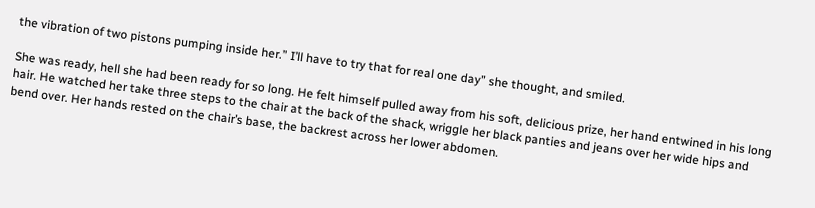the vibration of two pistons pumping inside her.” I’ll have to try that for real one day” she thought, and smiled.

She was ready, hell she had been ready for so long. He felt himself pulled away from his soft, delicious prize, her hand entwined in his long hair. He watched her take three steps to the chair at the back of the shack, wriggle her black panties and jeans over her wide hips and bend over. Her hands rested on the chair’s base, the backrest across her lower abdomen.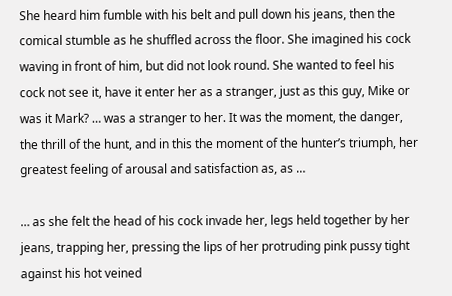She heard him fumble with his belt and pull down his jeans, then the comical stumble as he shuffled across the floor. She imagined his cock waving in front of him, but did not look round. She wanted to feel his cock not see it, have it enter her as a stranger, just as this guy, Mike or was it Mark? … was a stranger to her. It was the moment, the danger, the thrill of the hunt, and in this the moment of the hunter’s triumph, her greatest feeling of arousal and satisfaction as, as …

… as she felt the head of his cock invade her, legs held together by her jeans, trapping her, pressing the lips of her protruding pink pussy tight against his hot veined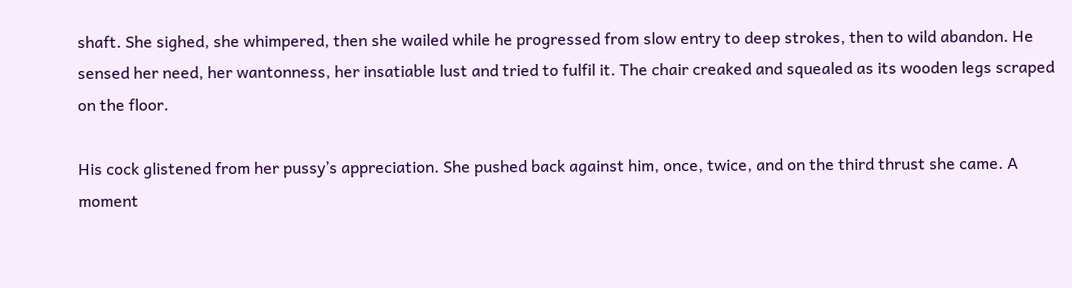shaft. She sighed, she whimpered, then she wailed while he progressed from slow entry to deep strokes, then to wild abandon. He sensed her need, her wantonness, her insatiable lust and tried to fulfil it. The chair creaked and squealed as its wooden legs scraped on the floor.

His cock glistened from her pussy’s appreciation. She pushed back against him, once, twice, and on the third thrust she came. A moment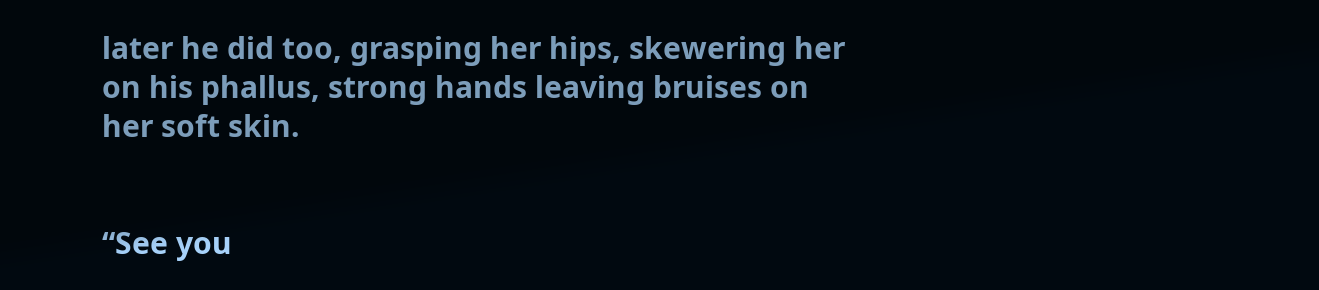later he did too, grasping her hips, skewering her on his phallus, strong hands leaving bruises on her soft skin.


“See you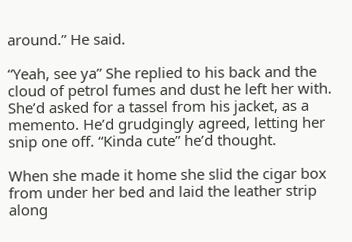around.” He said.

“Yeah, see ya” She replied to his back and the cloud of petrol fumes and dust he left her with. She’d asked for a tassel from his jacket, as a memento. He’d grudgingly agreed, letting her snip one off. “Kinda cute” he’d thought.

When she made it home she slid the cigar box from under her bed and laid the leather strip along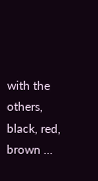with the others, black, red, brown …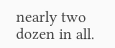nearly two dozen in all.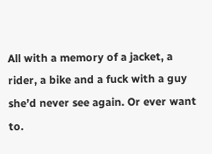All with a memory of a jacket, a rider, a bike and a fuck with a guy she’d never see again. Or ever want to.